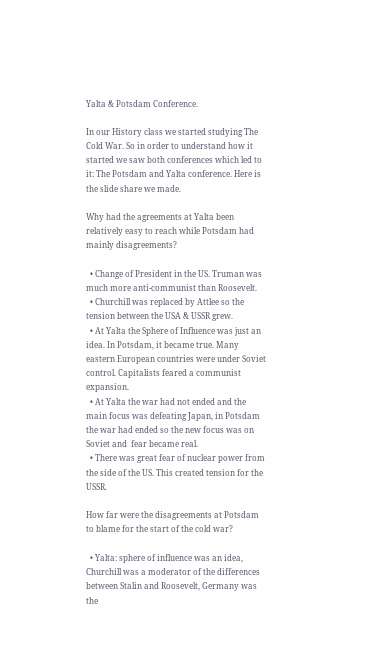Yalta & Potsdam Conference.

In our History class we started studying The Cold War. So in order to understand how it started we saw both conferences which led to it: The Potsdam and Yalta conference. Here is the slide share we made.

Why had the agreements at Yalta been relatively easy to reach while Potsdam had mainly disagreements?

  • Change of President in the US. Truman was much more anti-communist than Roosevelt.
  • Churchill was replaced by Attlee so the tension between the USA & USSR grew.
  • At Yalta the Sphere of Influence was just an idea. In Potsdam, it became true. Many eastern European countries were under Soviet control. Capitalists feared a communist expansion.
  • At Yalta the war had not ended and the main focus was defeating Japan, in Potsdam the war had ended so the new focus was on  Soviet and  fear became real.
  • There was great fear of nuclear power from the side of the US. This created tension for the USSR.

How far were the disagreements at Potsdam to blame for the start of the cold war?

  • Yalta: sphere of influence was an idea, Churchill was a moderator of the differences between Stalin and Roosevelt, Germany was the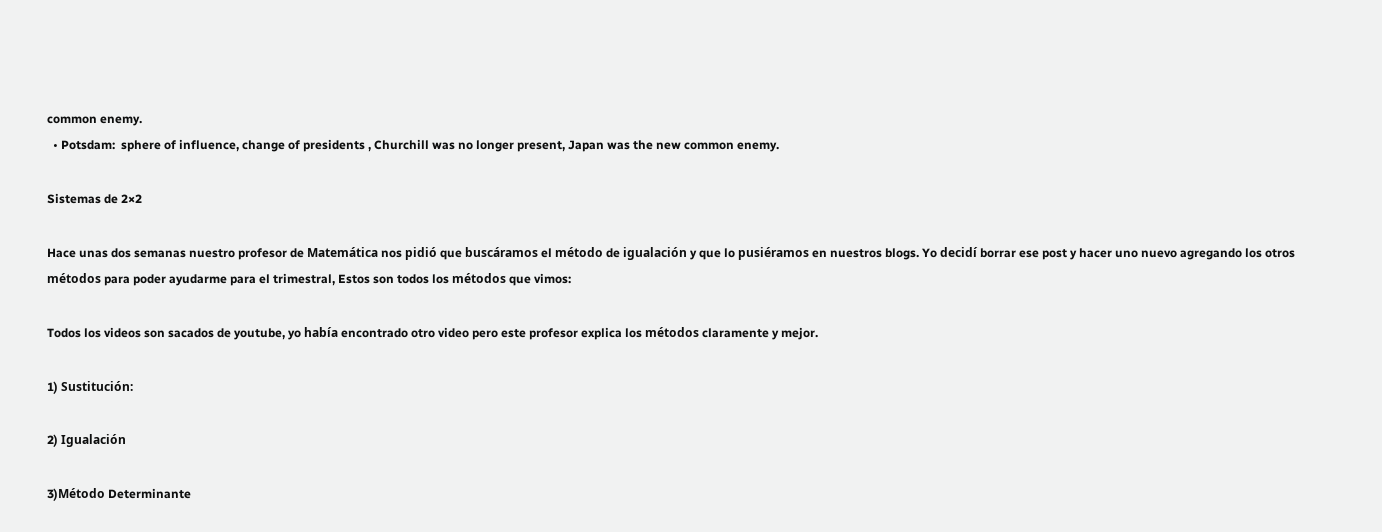common enemy.
  • Potsdam:  sphere of influence, change of presidents , Churchill was no longer present, Japan was the new common enemy.

Sistemas de 2×2

Hace unas dos semanas nuestro profesor de Matemática nos pidió que buscáramos el método de igualación y que lo pusiéramos en nuestros blogs. Yo decidí borrar ese post y hacer uno nuevo agregando los otros métodos para poder ayudarme para el trimestral, Estos son todos los métodos que vimos:

Todos los videos son sacados de youtube, yo había encontrado otro video pero este profesor explica los métodos claramente y mejor.

1) Sustitución:

2) Igualación

3)Método Determinante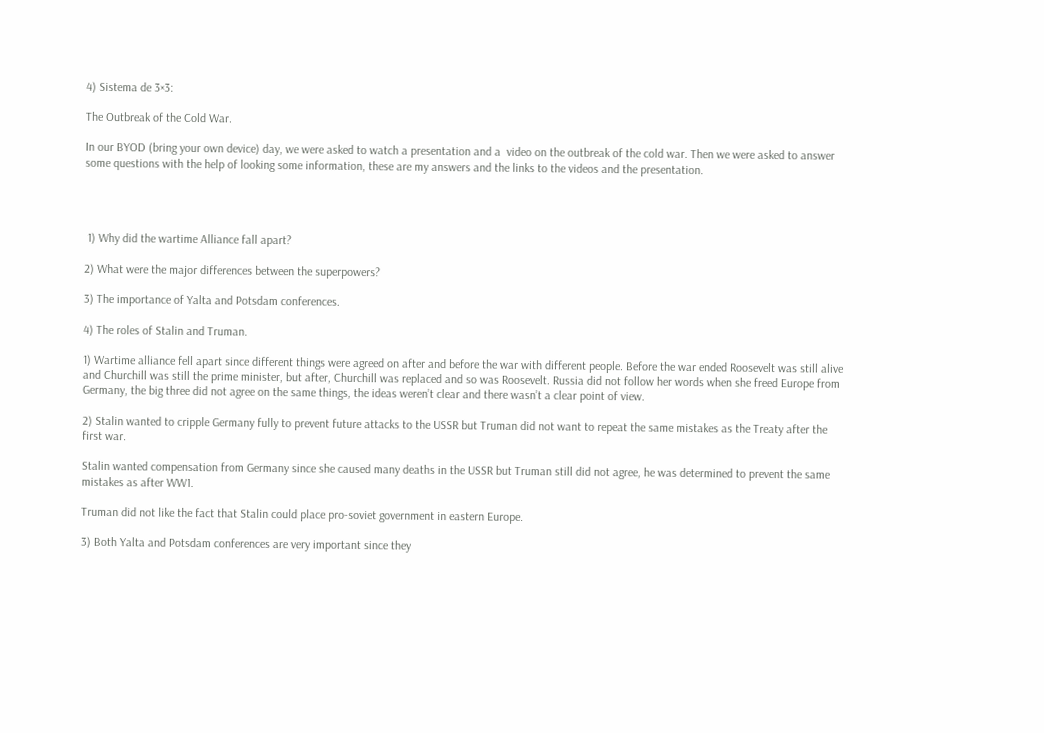4) Sistema de 3×3:

The Outbreak of the Cold War.

In our BYOD (bring your own device) day, we were asked to watch a presentation and a  video on the outbreak of the cold war. Then we were asked to answer some questions with the help of looking some information, these are my answers and the links to the videos and the presentation.




 1) Why did the wartime Alliance fall apart?

2) What were the major differences between the superpowers?

3) The importance of Yalta and Potsdam conferences.

4) The roles of Stalin and Truman.

1) Wartime alliance fell apart since different things were agreed on after and before the war with different people. Before the war ended Roosevelt was still alive and Churchill was still the prime minister, but after, Churchill was replaced and so was Roosevelt. Russia did not follow her words when she freed Europe from Germany, the big three did not agree on the same things, the ideas weren’t clear and there wasn’t a clear point of view.

2) Stalin wanted to cripple Germany fully to prevent future attacks to the USSR but Truman did not want to repeat the same mistakes as the Treaty after the first war.

Stalin wanted compensation from Germany since she caused many deaths in the USSR but Truman still did not agree, he was determined to prevent the same mistakes as after WW1.

Truman did not like the fact that Stalin could place pro-soviet government in eastern Europe.

3) Both Yalta and Potsdam conferences are very important since they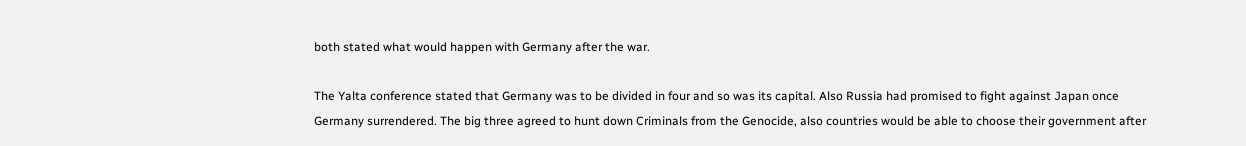both stated what would happen with Germany after the war.

The Yalta conference stated that Germany was to be divided in four and so was its capital. Also Russia had promised to fight against Japan once Germany surrendered. The big three agreed to hunt down Criminals from the Genocide, also countries would be able to choose their government after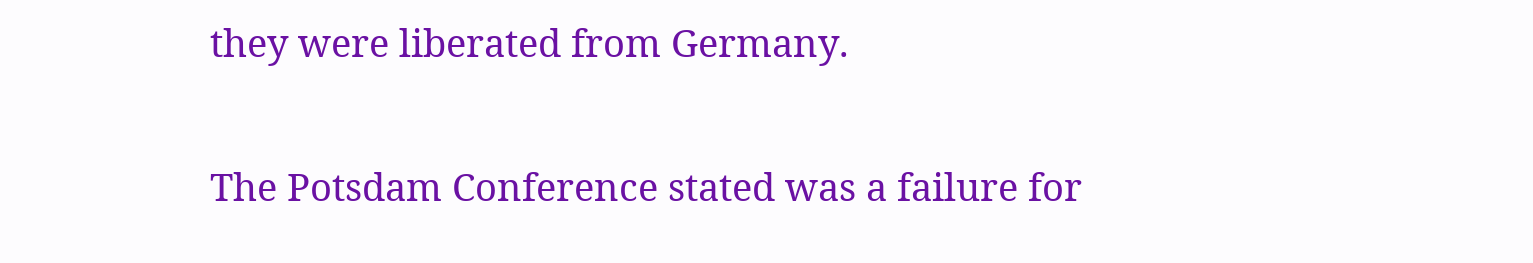they were liberated from Germany.

The Potsdam Conference stated was a failure for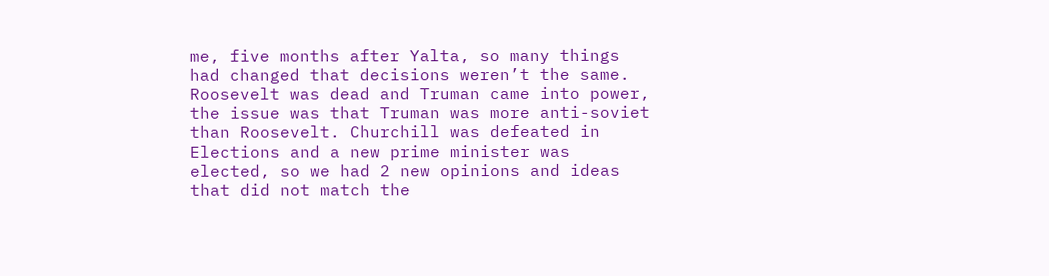me, five months after Yalta, so many things had changed that decisions weren’t the same. Roosevelt was dead and Truman came into power, the issue was that Truman was more anti-soviet than Roosevelt. Churchill was defeated in Elections and a new prime minister was elected, so we had 2 new opinions and ideas that did not match the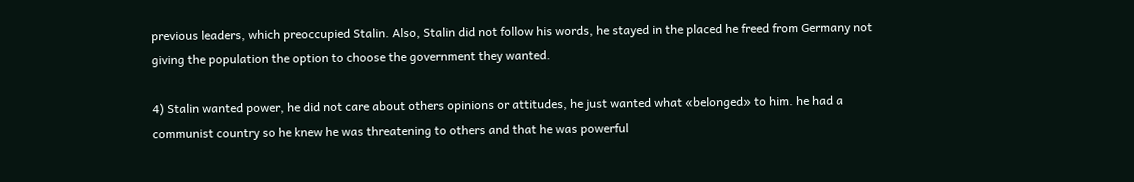previous leaders, which preoccupied Stalin. Also, Stalin did not follow his words, he stayed in the placed he freed from Germany not giving the population the option to choose the government they wanted.

4) Stalin wanted power, he did not care about others opinions or attitudes, he just wanted what «belonged» to him. he had a communist country so he knew he was threatening to others and that he was powerful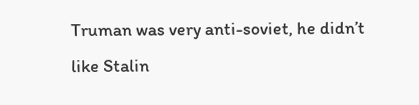Truman was very anti-soviet, he didn’t like Stalin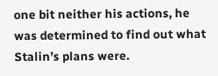one bit neither his actions, he was determined to find out what Stalin’s plans were.